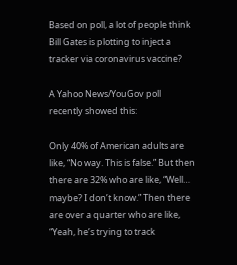Based on poll, a lot of people think Bill Gates is plotting to inject a tracker via coronavirus vaccine?

A Yahoo News/YouGov poll recently showed this:

Only 40% of American adults are like, “No way. This is false.” But then there are 32% who are like, “Well… maybe? I don’t know.” Then there are over a quarter who are like, “Yeah, he’s trying to track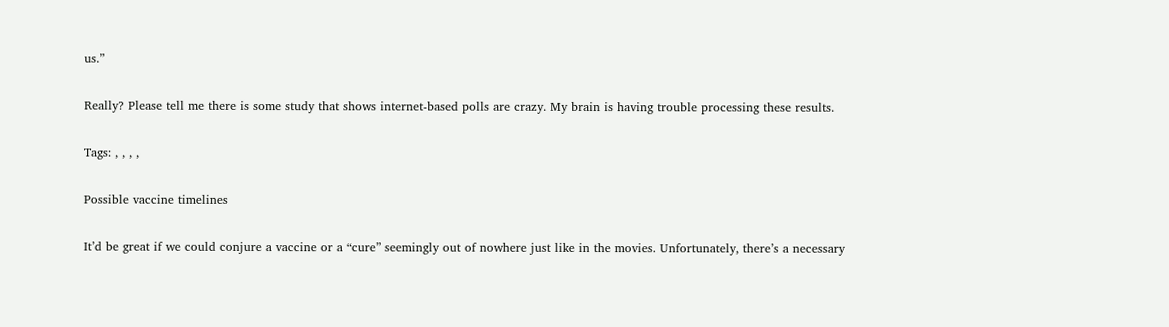us.”

Really? Please tell me there is some study that shows internet-based polls are crazy. My brain is having trouble processing these results.

Tags: , , , ,

Possible vaccine timelines

It’d be great if we could conjure a vaccine or a “cure” seemingly out of nowhere just like in the movies. Unfortunately, there’s a necessary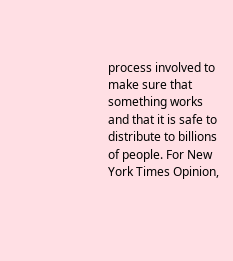process involved to make sure that something works and that it is safe to distribute to billions of people. For New York Times Opinion,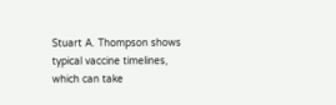Stuart A. Thompson shows typical vaccine timelines, which can take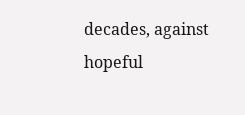decades, against hopeful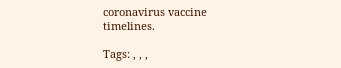coronavirus vaccine timelines.

Tags: , , ,